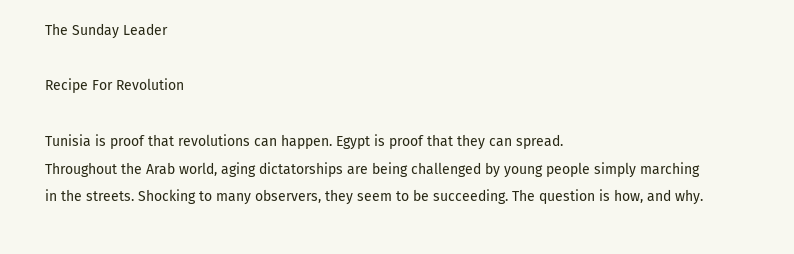The Sunday Leader

Recipe For Revolution

Tunisia is proof that revolutions can happen. Egypt is proof that they can spread.
Throughout the Arab world, aging dictatorships are being challenged by young people simply marching in the streets. Shocking to many observers, they seem to be succeeding. The question is how, and why.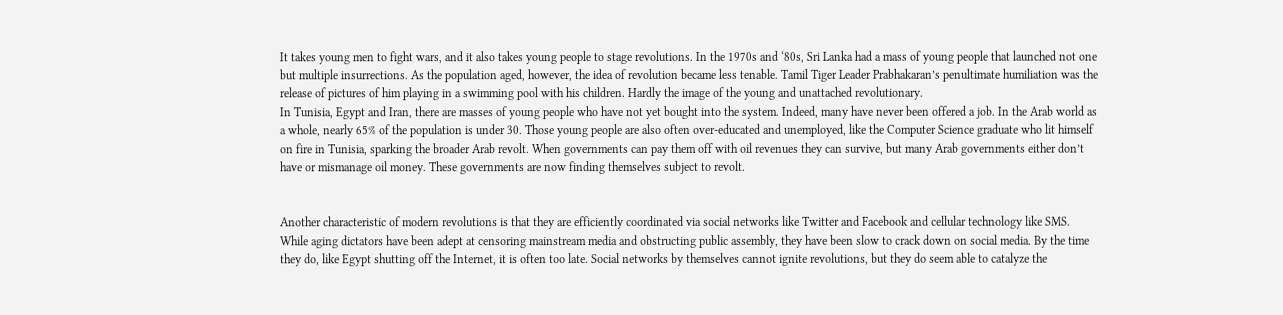It takes young men to fight wars, and it also takes young people to stage revolutions. In the 1970s and ‘80s, Sri Lanka had a mass of young people that launched not one but multiple insurrections. As the population aged, however, the idea of revolution became less tenable. Tamil Tiger Leader Prabhakaran’s penultimate humiliation was the release of pictures of him playing in a swimming pool with his children. Hardly the image of the young and unattached revolutionary.
In Tunisia, Egypt and Iran, there are masses of young people who have not yet bought into the system. Indeed, many have never been offered a job. In the Arab world as a whole, nearly 65% of the population is under 30. Those young people are also often over-educated and unemployed, like the Computer Science graduate who lit himself on fire in Tunisia, sparking the broader Arab revolt. When governments can pay them off with oil revenues they can survive, but many Arab governments either don’t have or mismanage oil money. These governments are now finding themselves subject to revolt.


Another characteristic of modern revolutions is that they are efficiently coordinated via social networks like Twitter and Facebook and cellular technology like SMS. While aging dictators have been adept at censoring mainstream media and obstructing public assembly, they have been slow to crack down on social media. By the time they do, like Egypt shutting off the Internet, it is often too late. Social networks by themselves cannot ignite revolutions, but they do seem able to catalyze the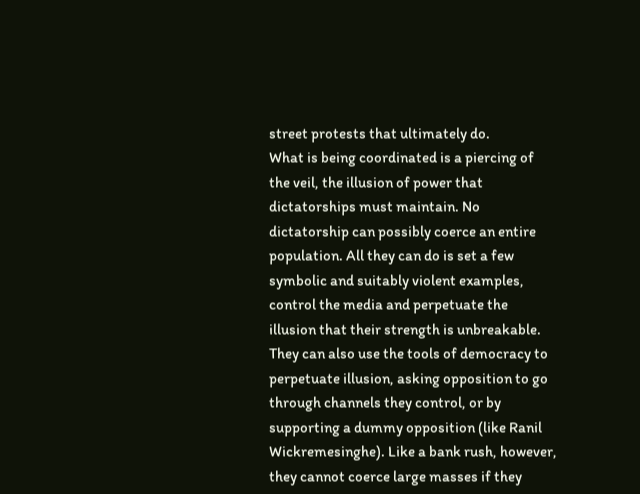street protests that ultimately do.
What is being coordinated is a piercing of the veil, the illusion of power that dictatorships must maintain. No dictatorship can possibly coerce an entire population. All they can do is set a few symbolic and suitably violent examples, control the media and perpetuate the illusion that their strength is unbreakable. They can also use the tools of democracy to perpetuate illusion, asking opposition to go through channels they control, or by supporting a dummy opposition (like Ranil Wickremesinghe). Like a bank rush, however, they cannot coerce large masses if they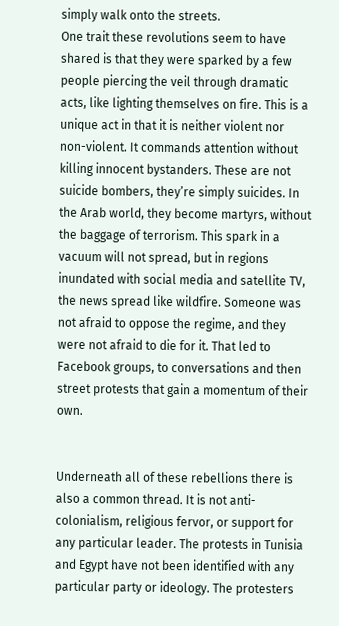simply walk onto the streets.
One trait these revolutions seem to have shared is that they were sparked by a few people piercing the veil through dramatic acts, like lighting themselves on fire. This is a unique act in that it is neither violent nor non-violent. It commands attention without killing innocent bystanders. These are not suicide bombers, they’re simply suicides. In the Arab world, they become martyrs, without the baggage of terrorism. This spark in a vacuum will not spread, but in regions inundated with social media and satellite TV, the news spread like wildfire. Someone was not afraid to oppose the regime, and they were not afraid to die for it. That led to Facebook groups, to conversations and then street protests that gain a momentum of their own.


Underneath all of these rebellions there is also a common thread. It is not anti-colonialism, religious fervor, or support for any particular leader. The protests in Tunisia and Egypt have not been identified with any particular party or ideology. The protesters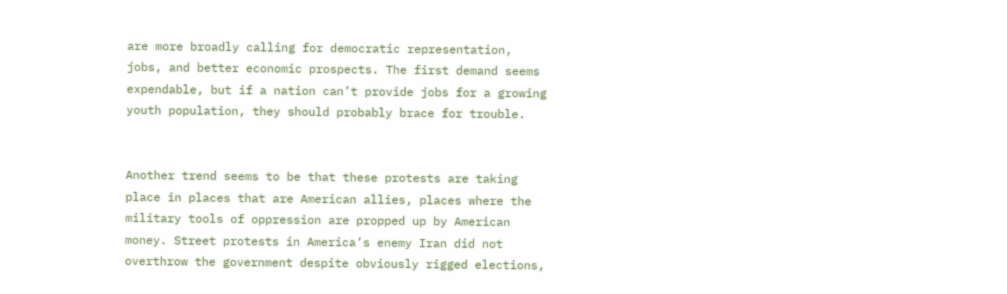are more broadly calling for democratic representation, jobs, and better economic prospects. The first demand seems expendable, but if a nation can’t provide jobs for a growing youth population, they should probably brace for trouble.


Another trend seems to be that these protests are taking place in places that are American allies, places where the military tools of oppression are propped up by American money. Street protests in America’s enemy Iran did not overthrow the government despite obviously rigged elections,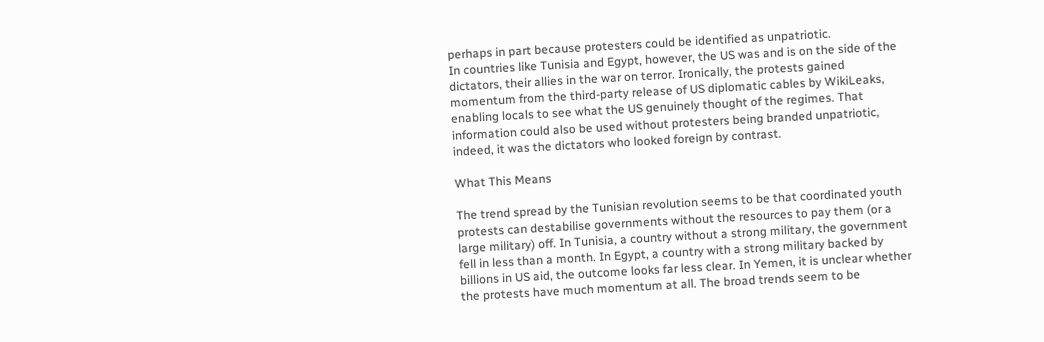perhaps in part because protesters could be identified as unpatriotic.
In countries like Tunisia and Egypt, however, the US was and is on the side of the dictators, their allies in the war on terror. Ironically, the protests gained momentum from the third-party release of US diplomatic cables by WikiLeaks, enabling locals to see what the US genuinely thought of the regimes. That information could also be used without protesters being branded unpatriotic, indeed, it was the dictators who looked foreign by contrast.

What This Means

The trend spread by the Tunisian revolution seems to be that coordinated youth protests can destabilise governments without the resources to pay them (or a large military) off. In Tunisia, a country without a strong military, the government fell in less than a month. In Egypt, a country with a strong military backed by billions in US aid, the outcome looks far less clear. In Yemen, it is unclear whether the protests have much momentum at all. The broad trends seem to be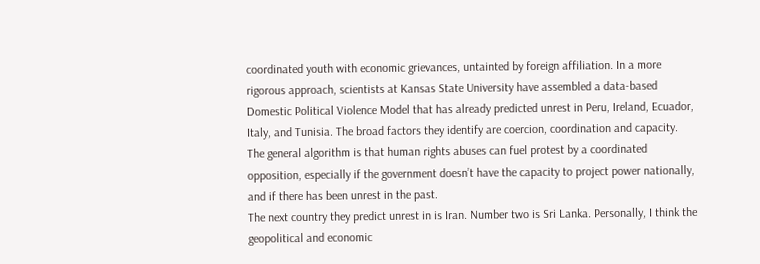coordinated youth with economic grievances, untainted by foreign affiliation. In a more rigorous approach, scientists at Kansas State University have assembled a data-based Domestic Political Violence Model that has already predicted unrest in Peru, Ireland, Ecuador, Italy, and Tunisia. The broad factors they identify are coercion, coordination and capacity. The general algorithm is that human rights abuses can fuel protest by a coordinated opposition, especially if the government doesn’t have the capacity to project power nationally, and if there has been unrest in the past.
The next country they predict unrest in is Iran. Number two is Sri Lanka. Personally, I think the geopolitical and economic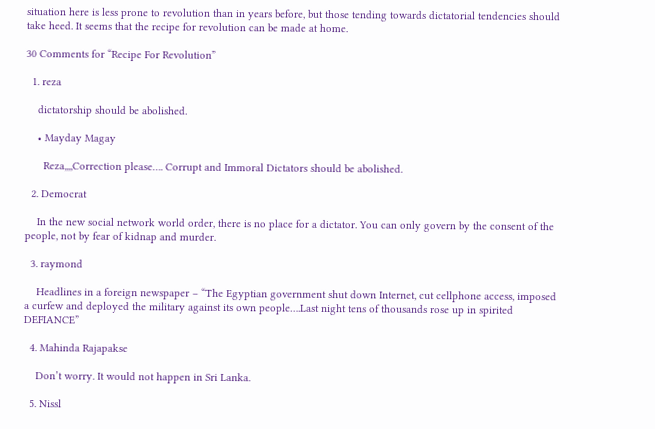situation here is less prone to revolution than in years before, but those tending towards dictatorial tendencies should take heed. It seems that the recipe for revolution can be made at home.

30 Comments for “Recipe For Revolution”

  1. reza

    dictatorship should be abolished.

    • Mayday Magay

      Reza,,,,Correction please…. Corrupt and Immoral Dictators should be abolished.

  2. Democrat

    In the new social network world order, there is no place for a dictator. You can only govern by the consent of the people, not by fear of kidnap and murder.

  3. raymond

    Headlines in a foreign newspaper – “The Egyptian government shut down Internet, cut cellphone access, imposed a curfew and deployed the military against its own people….Last night tens of thousands rose up in spirited DEFIANCE”

  4. Mahinda Rajapakse

    Don’t worry. It would not happen in Sri Lanka.

  5. Nissl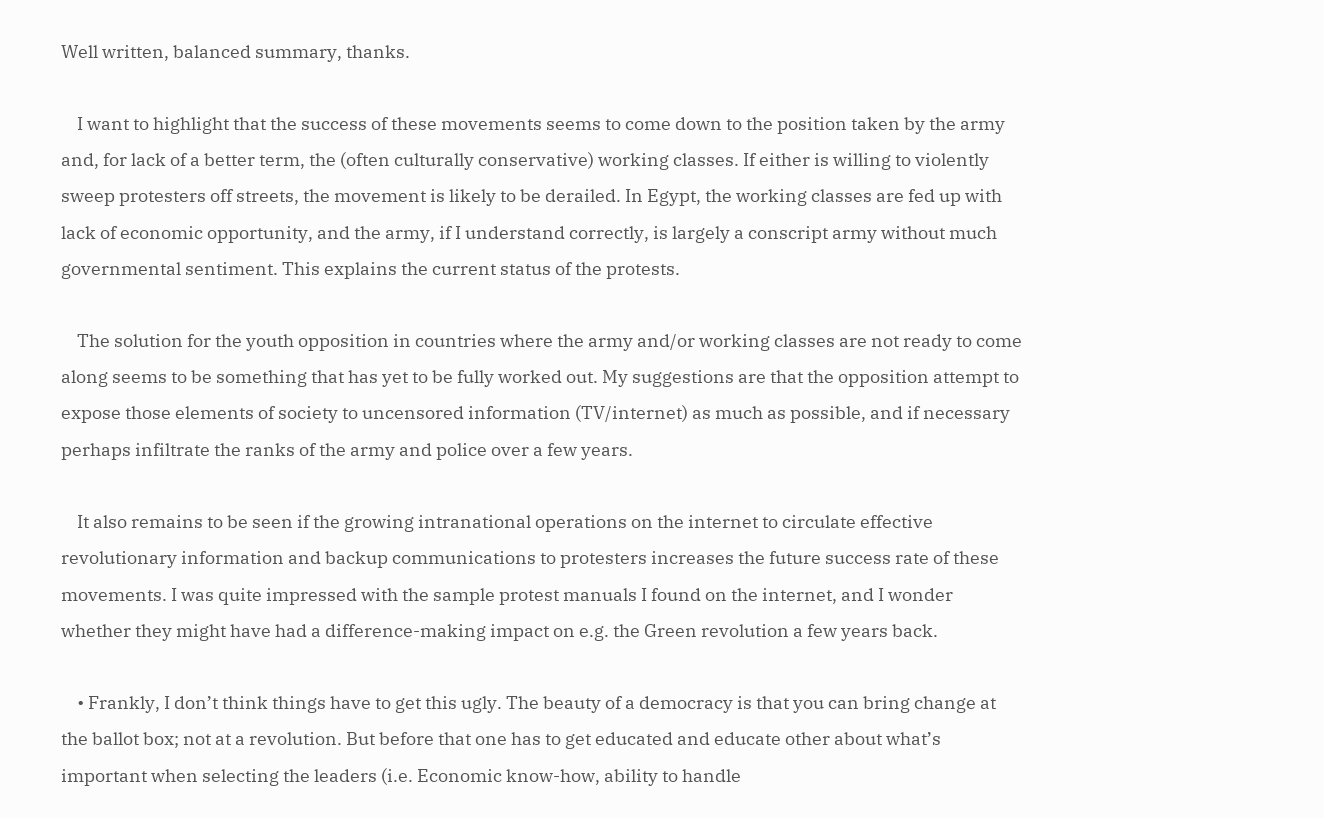Well written, balanced summary, thanks.

    I want to highlight that the success of these movements seems to come down to the position taken by the army and, for lack of a better term, the (often culturally conservative) working classes. If either is willing to violently sweep protesters off streets, the movement is likely to be derailed. In Egypt, the working classes are fed up with lack of economic opportunity, and the army, if I understand correctly, is largely a conscript army without much governmental sentiment. This explains the current status of the protests.

    The solution for the youth opposition in countries where the army and/or working classes are not ready to come along seems to be something that has yet to be fully worked out. My suggestions are that the opposition attempt to expose those elements of society to uncensored information (TV/internet) as much as possible, and if necessary perhaps infiltrate the ranks of the army and police over a few years.

    It also remains to be seen if the growing intranational operations on the internet to circulate effective revolutionary information and backup communications to protesters increases the future success rate of these movements. I was quite impressed with the sample protest manuals I found on the internet, and I wonder whether they might have had a difference-making impact on e.g. the Green revolution a few years back.

    • Frankly, I don’t think things have to get this ugly. The beauty of a democracy is that you can bring change at the ballot box; not at a revolution. But before that one has to get educated and educate other about what’s important when selecting the leaders (i.e. Economic know-how, ability to handle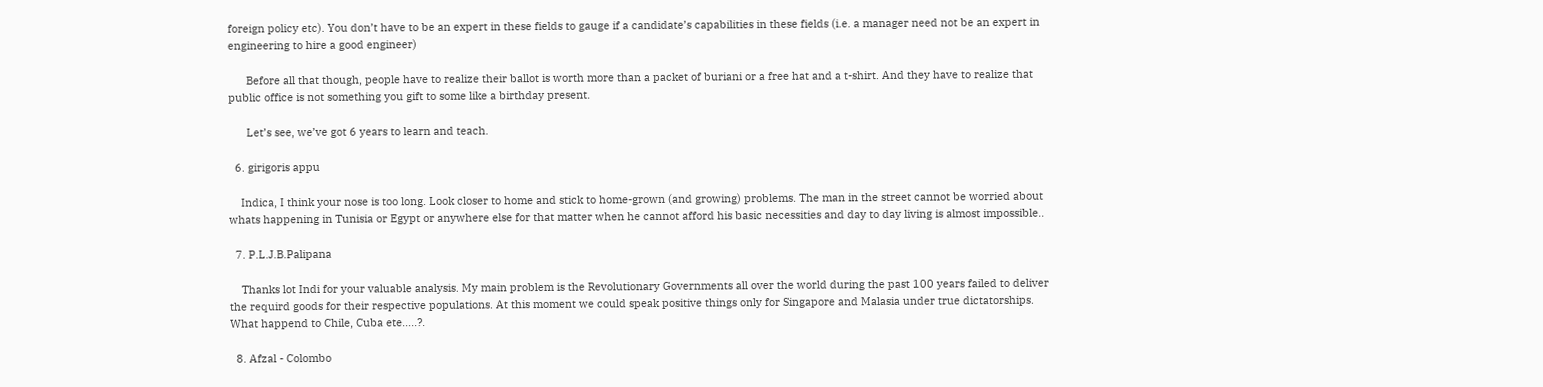foreign policy etc). You don’t have to be an expert in these fields to gauge if a candidate’s capabilities in these fields (i.e. a manager need not be an expert in engineering to hire a good engineer)

      Before all that though, people have to realize their ballot is worth more than a packet of buriani or a free hat and a t-shirt. And they have to realize that public office is not something you gift to some like a birthday present.

      Let’s see, we’ve got 6 years to learn and teach.

  6. girigoris appu

    Indica, I think your nose is too long. Look closer to home and stick to home-grown (and growing) problems. The man in the street cannot be worried about whats happening in Tunisia or Egypt or anywhere else for that matter when he cannot afford his basic necessities and day to day living is almost impossible..

  7. P.L.J.B.Palipana

    Thanks lot Indi for your valuable analysis. My main problem is the Revolutionary Governments all over the world during the past 100 years failed to deliver the requird goods for their respective populations. At this moment we could speak positive things only for Singapore and Malasia under true dictatorships. What happend to Chile, Cuba ete…..?.

  8. Afzal - Colombo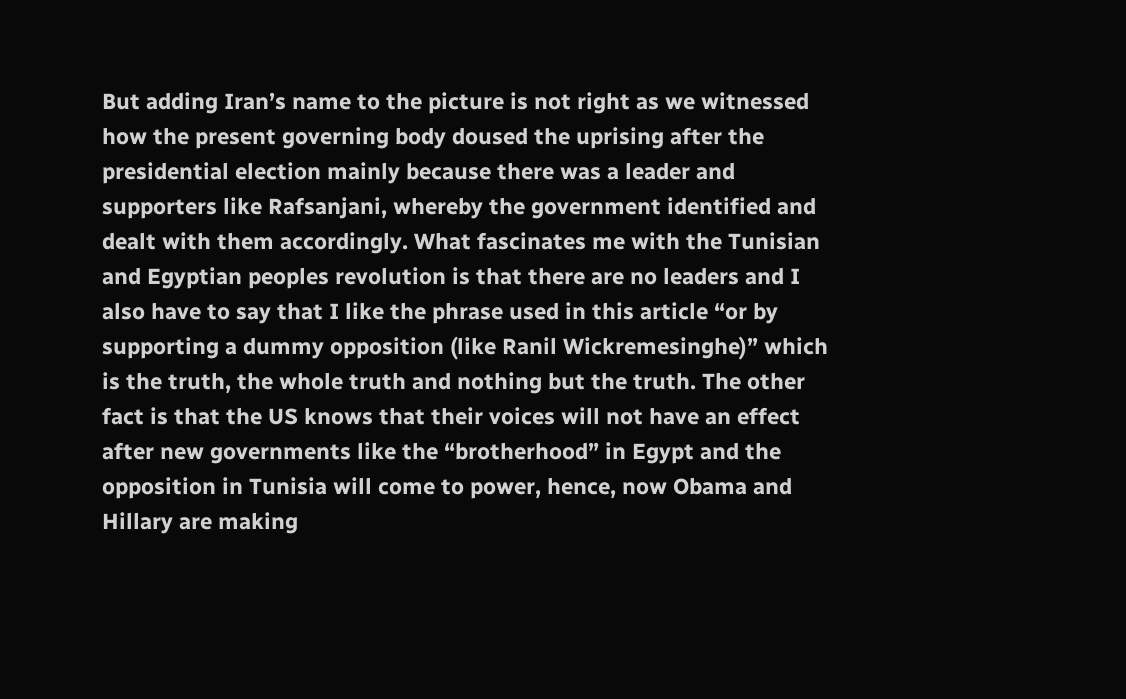But adding Iran’s name to the picture is not right as we witnessed how the present governing body doused the uprising after the presidential election mainly because there was a leader and supporters like Rafsanjani, whereby the government identified and dealt with them accordingly. What fascinates me with the Tunisian and Egyptian peoples revolution is that there are no leaders and I also have to say that I like the phrase used in this article “or by supporting a dummy opposition (like Ranil Wickremesinghe)” which is the truth, the whole truth and nothing but the truth. The other fact is that the US knows that their voices will not have an effect after new governments like the “brotherhood” in Egypt and the opposition in Tunisia will come to power, hence, now Obama and Hillary are making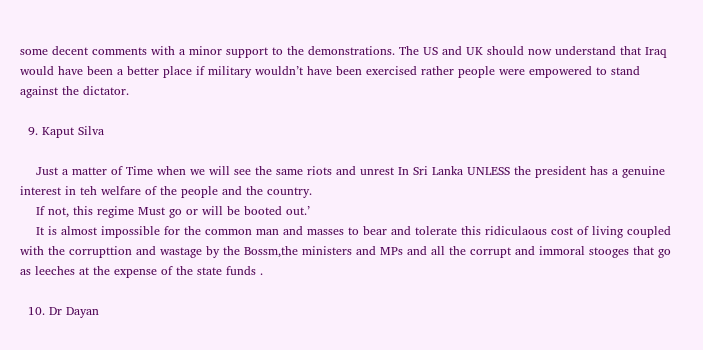some decent comments with a minor support to the demonstrations. The US and UK should now understand that Iraq would have been a better place if military wouldn’t have been exercised rather people were empowered to stand against the dictator.

  9. Kaput Silva

    Just a matter of Time when we will see the same riots and unrest In Sri Lanka UNLESS the president has a genuine interest in teh welfare of the people and the country.
    If not, this regime Must go or will be booted out.’
    It is almost impossible for the common man and masses to bear and tolerate this ridiculaous cost of living coupled with the corrupttion and wastage by the Bossm,the ministers and MPs and all the corrupt and immoral stooges that go as leeches at the expense of the state funds .

  10. Dr Dayan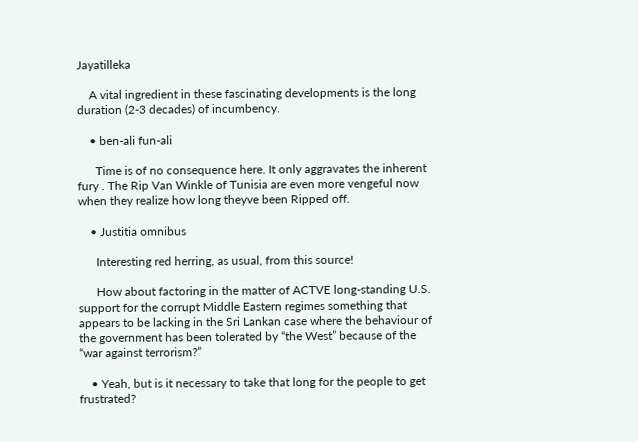Jayatilleka

    A vital ingredient in these fascinating developments is the long duration (2-3 decades) of incumbency.

    • ben-ali fun-ali

      Time is of no consequence here. It only aggravates the inherent fury . The Rip Van Winkle of Tunisia are even more vengeful now when they realize how long theyve been Ripped off.

    • Justitia omnibus

      Interesting red herring, as usual, from this source!

      How about factoring in the matter of ACTVE long-standing U.S. support for the corrupt Middle Eastern regimes something that appears to be lacking in the Sri Lankan case where the behaviour of the government has been tolerated by “the West” because of the “war against terrorism?”

    • Yeah, but is it necessary to take that long for the people to get frustrated?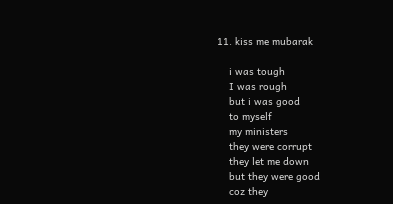11. kiss me mubarak

    i was tough
    I was rough
    but i was good
    to myself
    my ministers
    they were corrupt
    they let me down
    but they were good
    coz they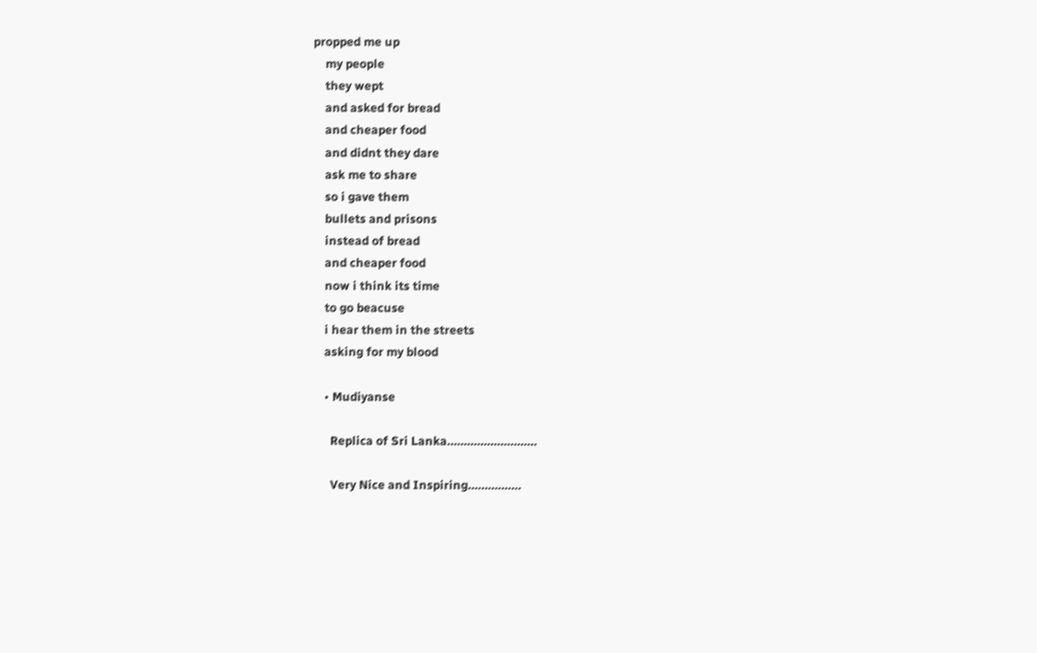propped me up
    my people
    they wept
    and asked for bread
    and cheaper food
    and didnt they dare
    ask me to share
    so i gave them
    bullets and prisons
    instead of bread
    and cheaper food
    now i think its time
    to go beacuse
    i hear them in the streets
    asking for my blood

    • Mudiyanse

      Replica of Sri Lanka………………………

      Very Nice and Inspiring…………….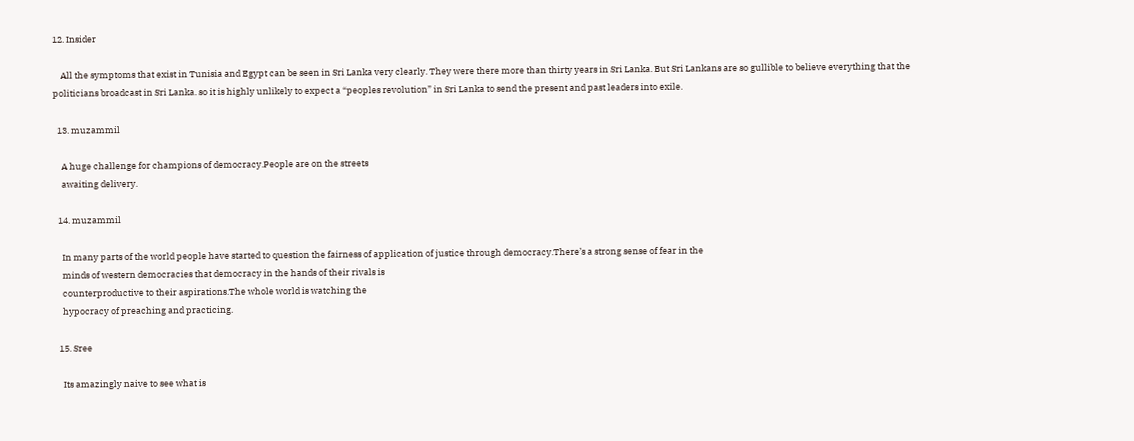12. Insider

    All the symptoms that exist in Tunisia and Egypt can be seen in Sri Lanka very clearly. They were there more than thirty years in Sri Lanka. But Sri Lankans are so gullible to believe everything that the politicians broadcast in Sri Lanka. so it is highly unlikely to expect a “peoples revolution” in Sri Lanka to send the present and past leaders into exile.

  13. muzammil

    A huge challenge for champions of democracy.People are on the streets
    awaiting delivery.

  14. muzammil

    In many parts of the world people have started to question the fairness of application of justice through democracy.There’s a strong sense of fear in the
    minds of western democracies that democracy in the hands of their rivals is
    counterproductive to their aspirations.The whole world is watching the
    hypocracy of preaching and practicing.

  15. Sree

    Its amazingly naive to see what is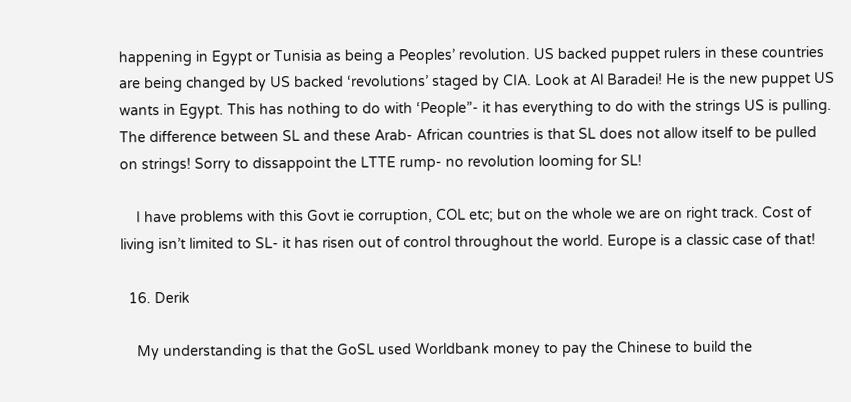happening in Egypt or Tunisia as being a Peoples’ revolution. US backed puppet rulers in these countries are being changed by US backed ‘revolutions’ staged by CIA. Look at Al Baradei! He is the new puppet US wants in Egypt. This has nothing to do with ‘People”- it has everything to do with the strings US is pulling. The difference between SL and these Arab- African countries is that SL does not allow itself to be pulled on strings! Sorry to dissappoint the LTTE rump- no revolution looming for SL!

    I have problems with this Govt ie corruption, COL etc; but on the whole we are on right track. Cost of living isn’t limited to SL- it has risen out of control throughout the world. Europe is a classic case of that!

  16. Derik

    My understanding is that the GoSL used Worldbank money to pay the Chinese to build the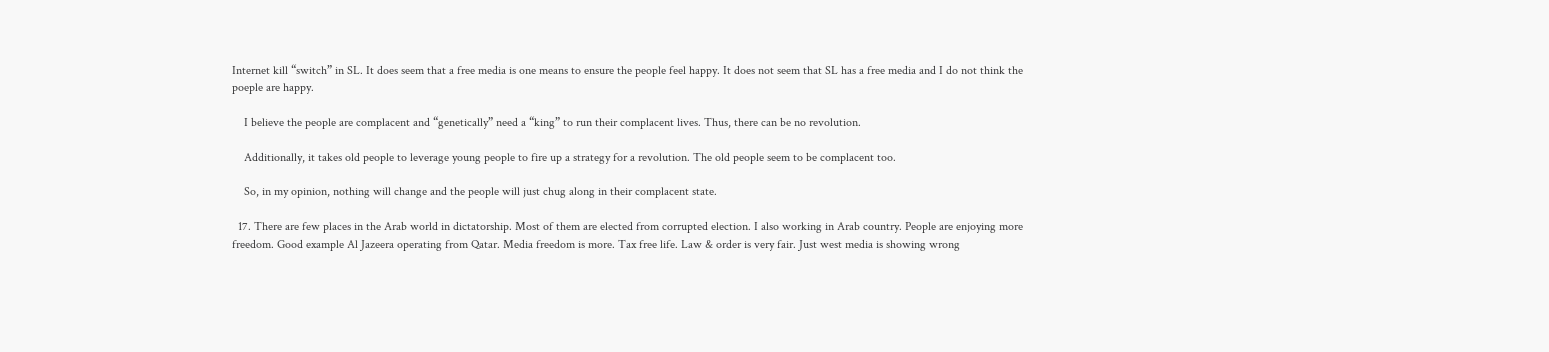Internet kill “switch” in SL. It does seem that a free media is one means to ensure the people feel happy. It does not seem that SL has a free media and I do not think the poeple are happy.

    I believe the people are complacent and “genetically” need a “king” to run their complacent lives. Thus, there can be no revolution.

    Additionally, it takes old people to leverage young people to fire up a strategy for a revolution. The old people seem to be complacent too.

    So, in my opinion, nothing will change and the people will just chug along in their complacent state.

  17. There are few places in the Arab world in dictatorship. Most of them are elected from corrupted election. I also working in Arab country. People are enjoying more freedom. Good example Al Jazeera operating from Qatar. Media freedom is more. Tax free life. Law & order is very fair. Just west media is showing wrong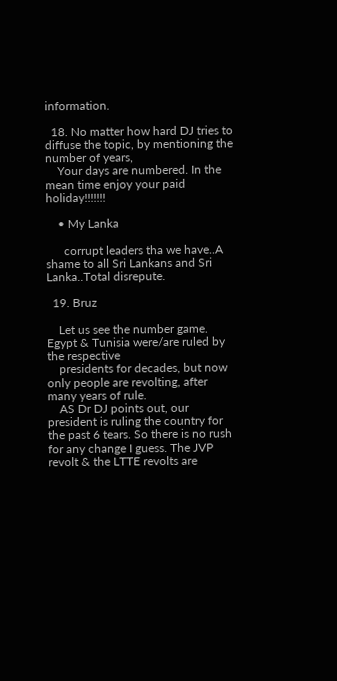information.

  18. No matter how hard DJ tries to diffuse the topic, by mentioning the number of years,
    Your days are numbered. In the mean time enjoy your paid holiday!!!!!!!

    • My Lanka

      corrupt leaders tha we have..A shame to all Sri Lankans and Sri Lanka..Total disrepute.

  19. Bruz

    Let us see the number game. Egypt & Tunisia were/are ruled by the respective
    presidents for decades, but now only people are revolting, after many years of rule.
    AS Dr DJ points out, our president is ruling the country for the past 6 tears. So there is no rush for any change I guess. The JVP revolt & the LTTE revolts are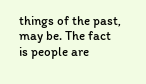things of the past, may be. The fact is people are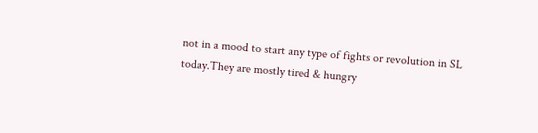not in a mood to start any type of fights or revolution in SL today.They are mostly tired & hungry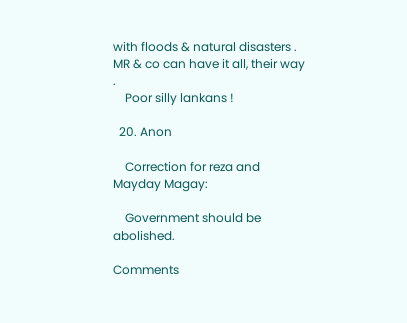with floods & natural disasters . MR & co can have it all, their way .
    Poor silly lankans !

  20. Anon

    Correction for reza and Mayday Magay:

    Government should be abolished.

Comments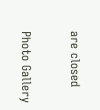are closed

Photo Gallery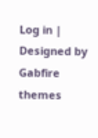Log in | Designed by Gabfire themes